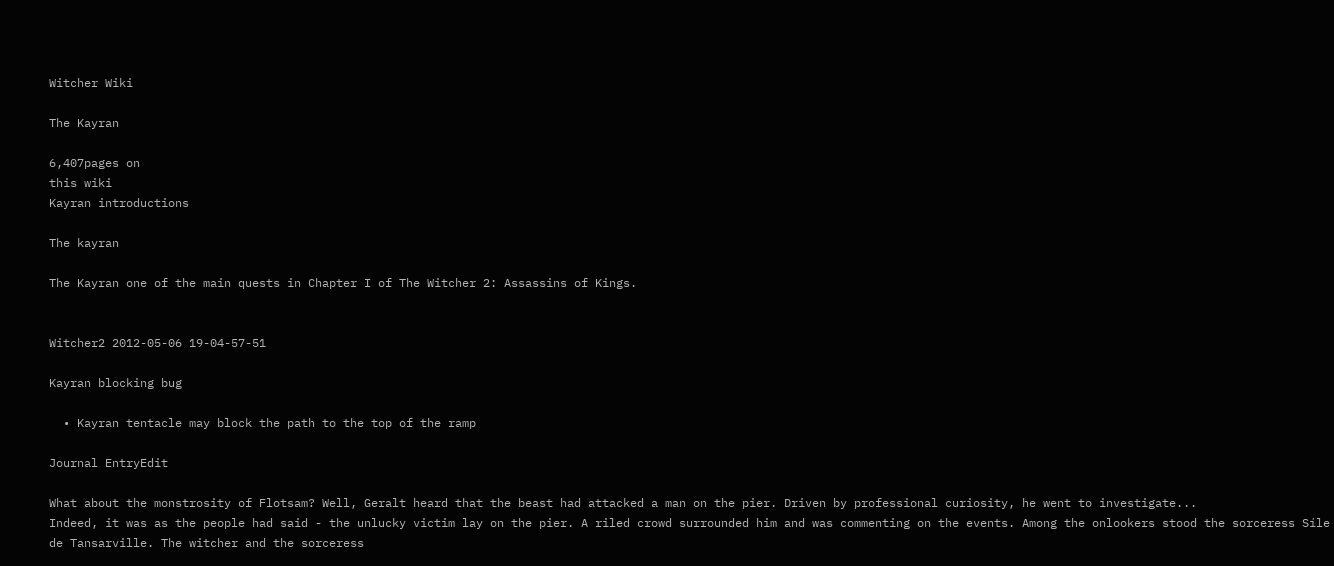Witcher Wiki

The Kayran

6,407pages on
this wiki
Kayran introductions

The kayran

The Kayran one of the main quests in Chapter I of The Witcher 2: Assassins of Kings.


Witcher2 2012-05-06 19-04-57-51

Kayran blocking bug

  • Kayran tentacle may block the path to the top of the ramp

Journal EntryEdit

What about the monstrosity of Flotsam? Well, Geralt heard that the beast had attacked a man on the pier. Driven by professional curiosity, he went to investigate...
Indeed, it was as the people had said - the unlucky victim lay on the pier. A riled crowd surrounded him and was commenting on the events. Among the onlookers stood the sorceress Síle de Tansarville. The witcher and the sorceress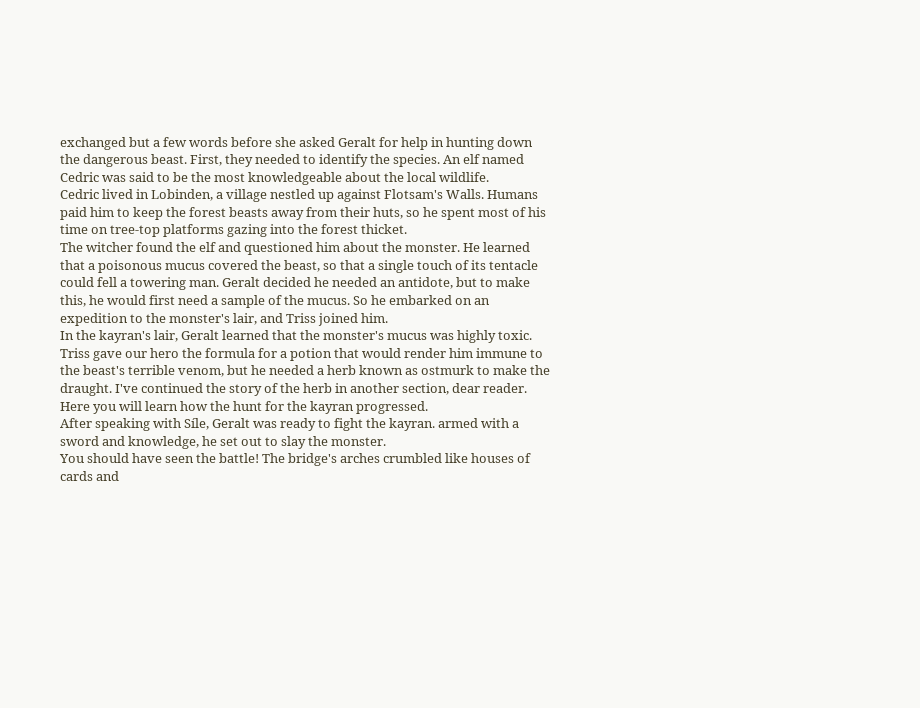exchanged but a few words before she asked Geralt for help in hunting down the dangerous beast. First, they needed to identify the species. An elf named Cedric was said to be the most knowledgeable about the local wildlife.
Cedric lived in Lobinden, a village nestled up against Flotsam's Walls. Humans paid him to keep the forest beasts away from their huts, so he spent most of his time on tree-top platforms gazing into the forest thicket.
The witcher found the elf and questioned him about the monster. He learned that a poisonous mucus covered the beast, so that a single touch of its tentacle could fell a towering man. Geralt decided he needed an antidote, but to make this, he would first need a sample of the mucus. So he embarked on an expedition to the monster's lair, and Triss joined him.
In the kayran's lair, Geralt learned that the monster's mucus was highly toxic. Triss gave our hero the formula for a potion that would render him immune to the beast's terrible venom, but he needed a herb known as ostmurk to make the draught. I've continued the story of the herb in another section, dear reader. Here you will learn how the hunt for the kayran progressed.
After speaking with Síle, Geralt was ready to fight the kayran. armed with a sword and knowledge, he set out to slay the monster.
You should have seen the battle! The bridge's arches crumbled like houses of cards and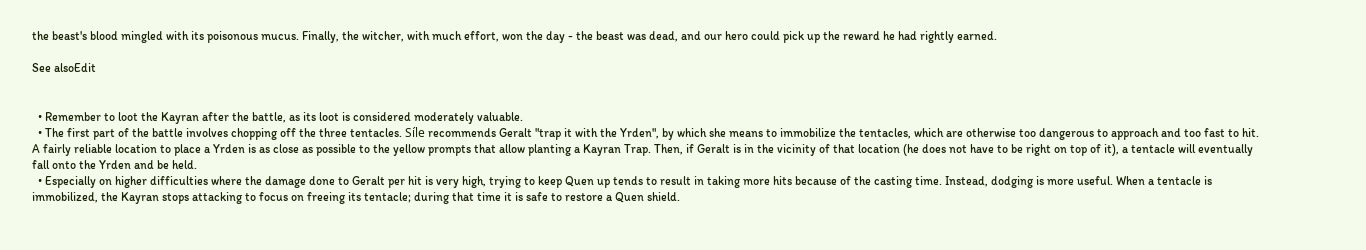the beast's blood mingled with its poisonous mucus. Finally, the witcher, with much effort, won the day - the beast was dead, and our hero could pick up the reward he had rightly earned.

See alsoEdit


  • Remember to loot the Kayran after the battle, as its loot is considered moderately valuable.
  • The first part of the battle involves chopping off the three tentacles. Síle recommends Geralt "trap it with the Yrden", by which she means to immobilize the tentacles, which are otherwise too dangerous to approach and too fast to hit. A fairly reliable location to place a Yrden is as close as possible to the yellow prompts that allow planting a Kayran Trap. Then, if Geralt is in the vicinity of that location (he does not have to be right on top of it), a tentacle will eventually fall onto the Yrden and be held.
  • Especially on higher difficulties where the damage done to Geralt per hit is very high, trying to keep Quen up tends to result in taking more hits because of the casting time. Instead, dodging is more useful. When a tentacle is immobilized, the Kayran stops attacking to focus on freeing its tentacle; during that time it is safe to restore a Quen shield.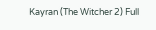Kayran (The Witcher 2) Full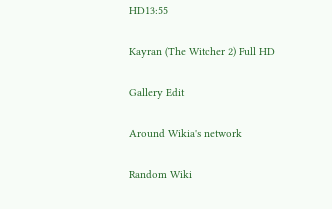HD13:55

Kayran (The Witcher 2) Full HD

Gallery Edit

Around Wikia's network

Random Wiki